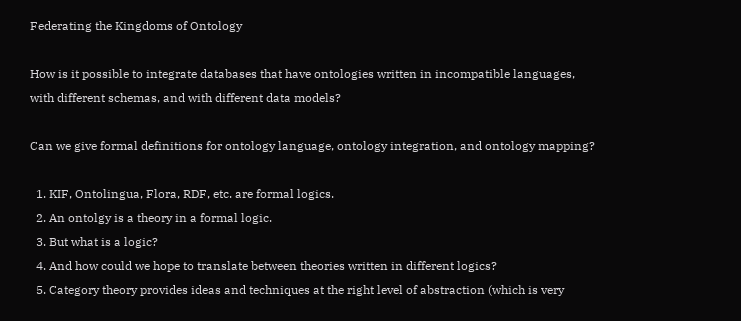Federating the Kingdoms of Ontology

How is it possible to integrate databases that have ontologies written in incompatible languages, with different schemas, and with different data models?

Can we give formal definitions for ontology language, ontology integration, and ontology mapping?

  1. KIF, Ontolingua, Flora, RDF, etc. are formal logics.
  2. An ontolgy is a theory in a formal logic.
  3. But what is a logic?
  4. And how could we hope to translate between theories written in different logics?
  5. Category theory provides ideas and techniques at the right level of abstraction (which is very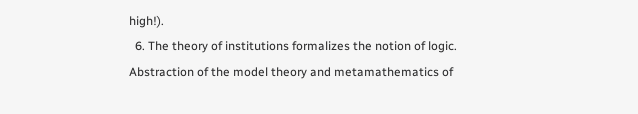high!).
  6. The theory of institutions formalizes the notion of logic. Abstraction of the model theory and metamathematics of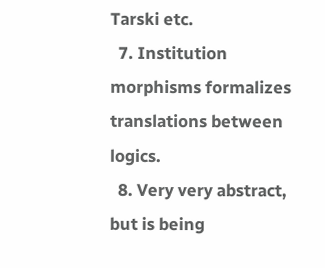Tarski etc.
  7. Institution morphisms formalizes translations between logics.
  8. Very very abstract, but is being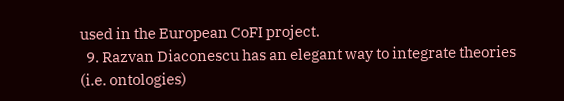used in the European CoFI project.
  9. Razvan Diaconescu has an elegant way to integrate theories (i.e. ontologies)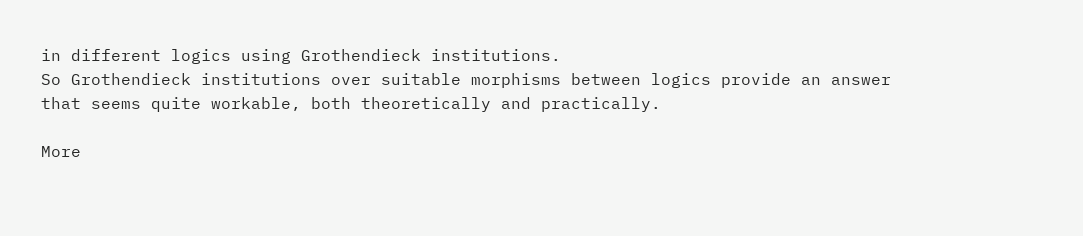in different logics using Grothendieck institutions.
So Grothendieck institutions over suitable morphisms between logics provide an answer that seems quite workable, both theoretically and practically.

More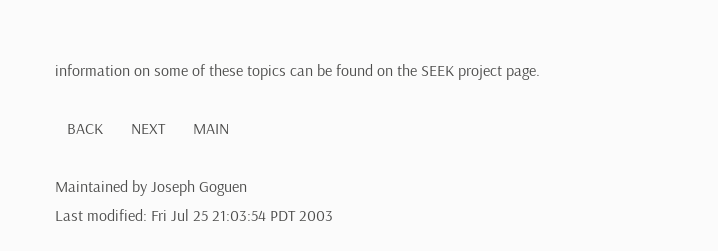information on some of these topics can be found on the SEEK project page.

   BACK       NEXT       MAIN

Maintained by Joseph Goguen
Last modified: Fri Jul 25 21:03:54 PDT 2003